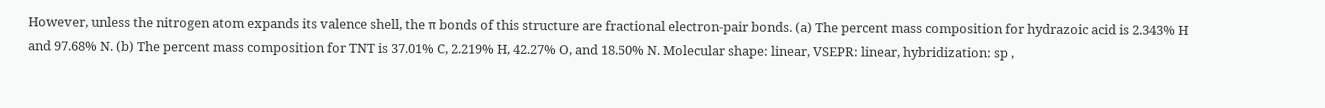However, unless the nitrogen atom expands its valence shell, the π bonds of this structure are fractional electron-pair bonds. (a) The percent mass composition for hydrazoic acid is 2.343% H and 97.68% N. (b) The percent mass composition for TNT is 37.01% C, 2.219% H, 42.27% O, and 18.50% N. Molecular shape: linear, VSEPR: linear, hybridization: sp ,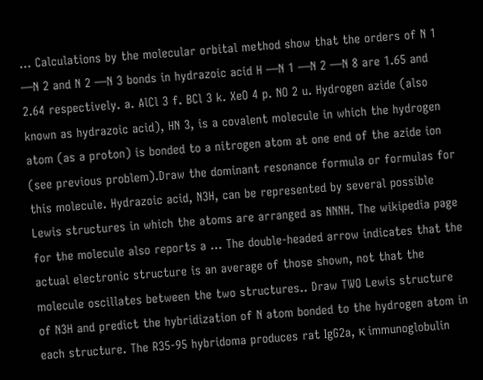… Calculations by the molecular orbital method show that the orders of N 1 —N 2 and N 2 —N 3 bonds in hydrazoic acid H —N 1 —N 2 —N 8 are 1.65 and 2.64 respectively. a. AlCl 3 f. BCl 3 k. XeO 4 p. NO 2 u. Hydrogen azide (also known as hydrazoic acid), HN 3, is a covalent molecule in which the hydrogen atom (as a proton) is bonded to a nitrogen atom at one end of the azide ion (see previous problem).Draw the dominant resonance formula or formulas for this molecule. Hydrazoic acid, N3H, can be represented by several possible Lewis structures in which the atoms are arranged as NNNH. The wikipedia page for the molecule also reports a … The double-headed arrow indicates that the actual electronic structure is an average of those shown, not that the molecule oscillates between the two structures.. Draw TWO Lewis structure of N3H and predict the hybridization of N atom bonded to the hydrogen atom in each structure. The R35-95 hybridoma produces rat IgG2a, κ immunoglobulin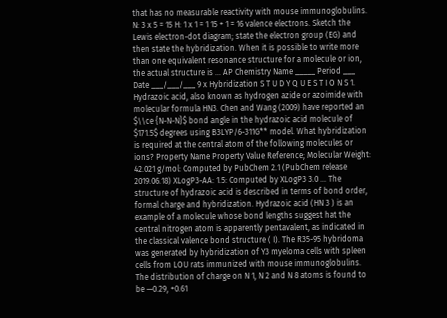that has no measurable reactivity with mouse immunoglobulins. N: 3 x 5 = 15 H: 1 x 1 = 1 15 + 1 = 16 valence electrons. Sketch the Lewis electron-dot diagram; state the electron group (EG) and then state the hybridization. When it is possible to write more than one equivalent resonance structure for a molecule or ion, the actual structure is … AP Chemistry Name _____ Period ___ Date ___/___/___ 9 x Hybridization S T U D Y Q U E S T I O N S 1. Hydrazoic acid, also known as hydrogen azide or azoimide with molecular formula HN3. Chen and Wang (2009) have reported an $\\ce {N-N-N}$ bond angle in the hydrazoic acid molecule of $171.5$ degrees using B3LYP/6-311G** model. What hybridization is required at the central atom of the following molecules or ions? Property Name Property Value Reference; Molecular Weight: 42.021 g/mol: Computed by PubChem 2.1 (PubChem release 2019.06.18) XLogP3-AA: 1.5: Computed by XLogP3 3.0 … The structure of hydrazoic acid is described in terms of bond order, formal charge and hybridization. Hydrazoic acid (HN 3 ) is an example of a molecule whose bond lengths suggest hat the central nitrogen atom is apparently pentavalent, as indicated in the classical valence bond structure ( I). The R35-95 hybridoma was generated by hybridization of Y3 myeloma cells with spleen cells from LOU rats immunized with mouse immunoglobulins. The distribution of charge on N 1, N 2 and N 8 atoms is found to be —0.29, +0.61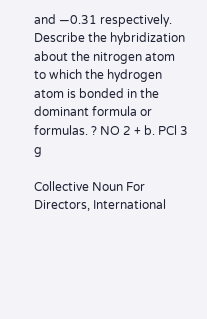and —0.31 respectively. Describe the hybridization about the nitrogen atom to which the hydrogen atom is bonded in the dominant formula or formulas. ? NO 2 + b. PCl 3 g

Collective Noun For Directors, International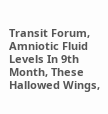Transit Forum, Amniotic Fluid Levels In 9th Month, These Hallowed Wings,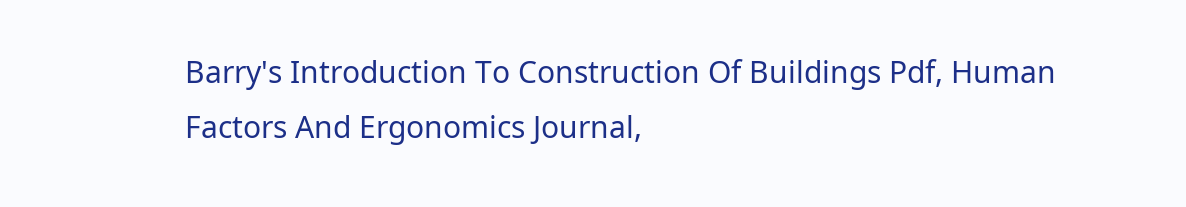Barry's Introduction To Construction Of Buildings Pdf, Human Factors And Ergonomics Journal,